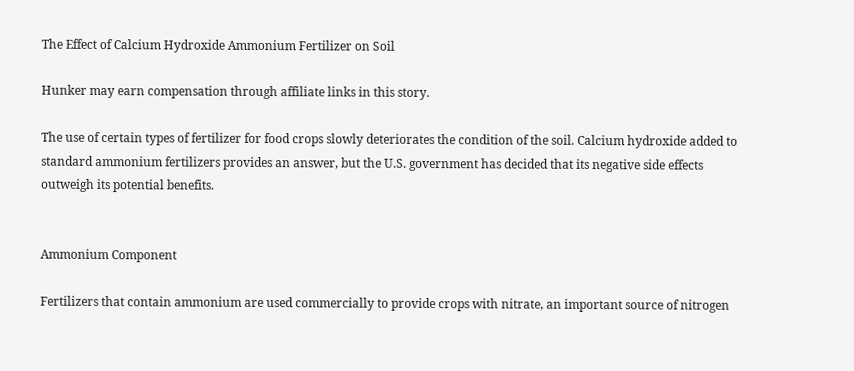The Effect of Calcium Hydroxide Ammonium Fertilizer on Soil

Hunker may earn compensation through affiliate links in this story.

The use of certain types of fertilizer for food crops slowly deteriorates the condition of the soil. Calcium hydroxide added to standard ammonium fertilizers provides an answer, but the U.S. government has decided that its negative side effects outweigh its potential benefits.


Ammonium Component

Fertilizers that contain ammonium are used commercially to provide crops with nitrate, an important source of nitrogen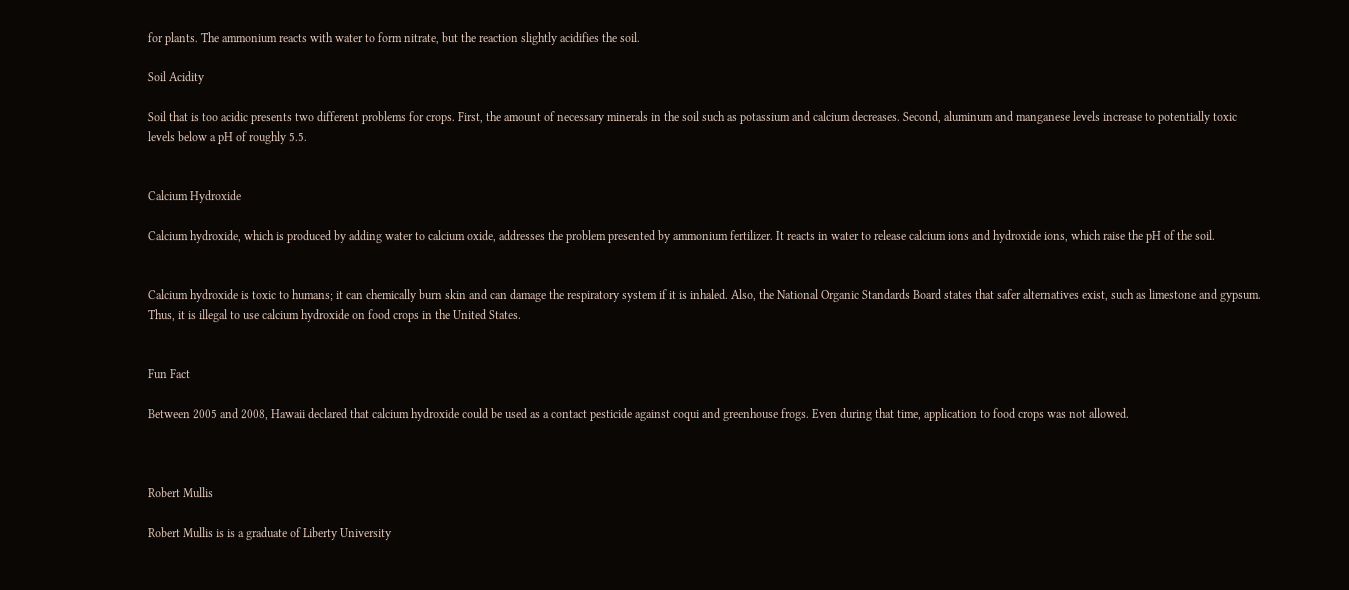for plants. The ammonium reacts with water to form nitrate, but the reaction slightly acidifies the soil.

Soil Acidity

Soil that is too acidic presents two different problems for crops. First, the amount of necessary minerals in the soil such as potassium and calcium decreases. Second, aluminum and manganese levels increase to potentially toxic levels below a pH of roughly 5.5.


Calcium Hydroxide

Calcium hydroxide, which is produced by adding water to calcium oxide, addresses the problem presented by ammonium fertilizer. It reacts in water to release calcium ions and hydroxide ions, which raise the pH of the soil.


Calcium hydroxide is toxic to humans; it can chemically burn skin and can damage the respiratory system if it is inhaled. Also, the National Organic Standards Board states that safer alternatives exist, such as limestone and gypsum. Thus, it is illegal to use calcium hydroxide on food crops in the United States.


Fun Fact

Between 2005 and 2008, Hawaii declared that calcium hydroxide could be used as a contact pesticide against coqui and greenhouse frogs. Even during that time, application to food crops was not allowed.



Robert Mullis

Robert Mullis is is a graduate of Liberty University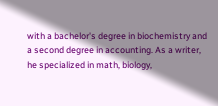with a bachelor's degree in biochemistry and a second degree in accounting. As a writer, he specialized in math, biology,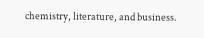chemistry, literature, and business.